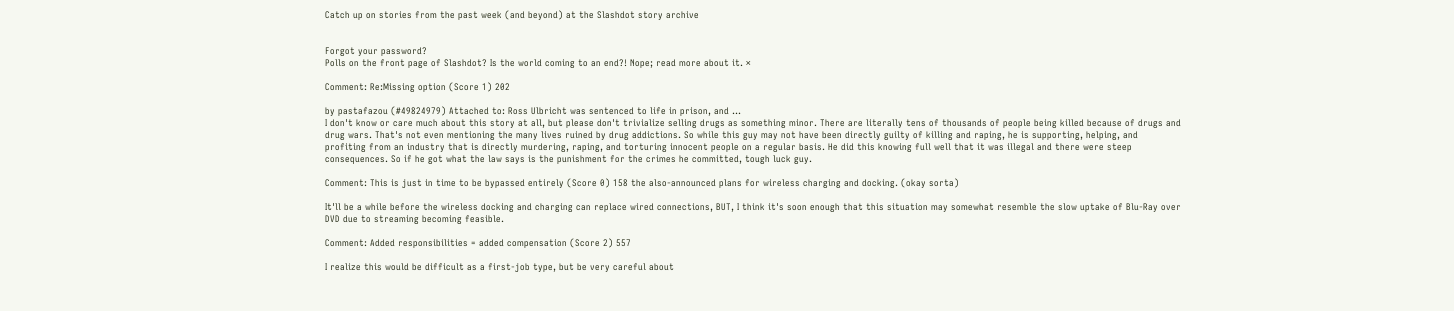Catch up on stories from the past week (and beyond) at the Slashdot story archive


Forgot your password?
Polls on the front page of Slashdot? Is the world coming to an end?! Nope; read more about it. ×

Comment: Re:Missing option (Score 1) 202

by pastafazou (#49824979) Attached to: Ross Ulbricht was sentenced to life in prison, and ...
I don't know or care much about this story at all, but please don't trivialize selling drugs as something minor. There are literally tens of thousands of people being killed because of drugs and drug wars. That's not even mentioning the many lives ruined by drug addictions. So while this guy may not have been directly guilty of killing and raping, he is supporting, helping, and profiting from an industry that is directly murdering, raping, and torturing innocent people on a regular basis. He did this knowing full well that it was illegal and there were steep consequences. So if he got what the law says is the punishment for the crimes he committed, tough luck guy.

Comment: This is just in time to be bypassed entirely (Score 0) 158 the also-announced plans for wireless charging and docking. (okay sorta)

It'll be a while before the wireless docking and charging can replace wired connections, BUT, I think it's soon enough that this situation may somewhat resemble the slow uptake of Blu-Ray over DVD due to streaming becoming feasible.

Comment: Added responsibilities = added compensation (Score 2) 557

I realize this would be difficult as a first-job type, but be very careful about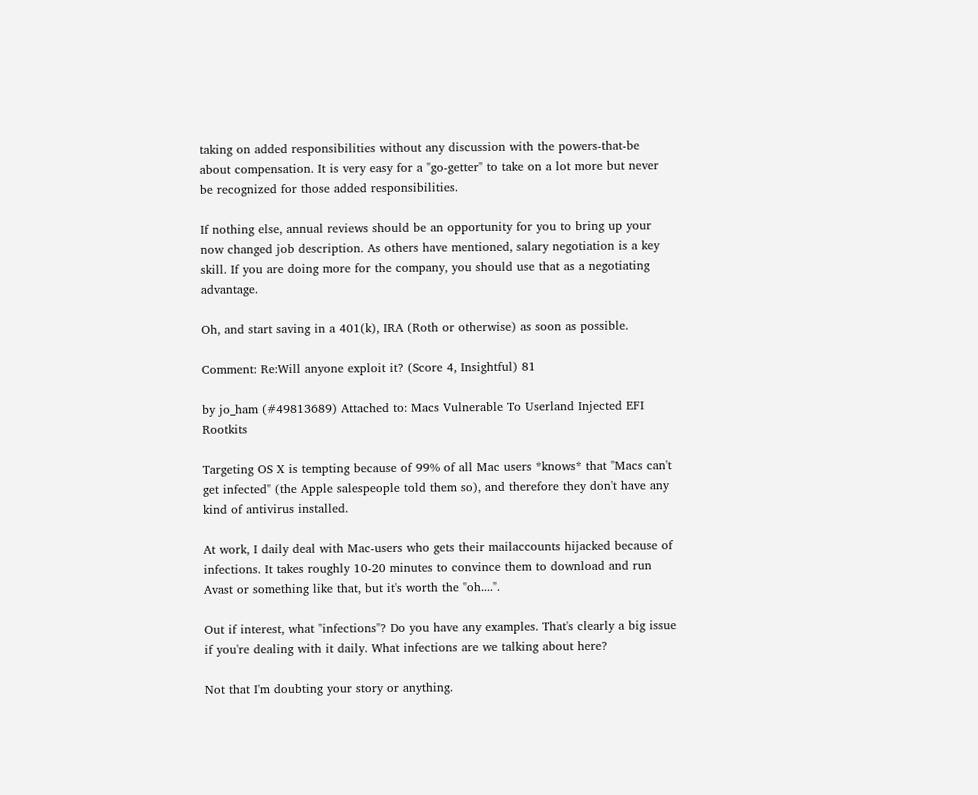taking on added responsibilities without any discussion with the powers-that-be about compensation. It is very easy for a "go-getter" to take on a lot more but never be recognized for those added responsibilities.

If nothing else, annual reviews should be an opportunity for you to bring up your now changed job description. As others have mentioned, salary negotiation is a key skill. If you are doing more for the company, you should use that as a negotiating advantage.

Oh, and start saving in a 401(k), IRA (Roth or otherwise) as soon as possible.

Comment: Re:Will anyone exploit it? (Score 4, Insightful) 81

by jo_ham (#49813689) Attached to: Macs Vulnerable To Userland Injected EFI Rootkits

Targeting OS X is tempting because of 99% of all Mac users *knows* that "Macs can't get infected" (the Apple salespeople told them so), and therefore they don't have any kind of antivirus installed.

At work, I daily deal with Mac-users who gets their mailaccounts hijacked because of infections. It takes roughly 10-20 minutes to convince them to download and run Avast or something like that, but it's worth the "oh....".

Out if interest, what "infections"? Do you have any examples. That's clearly a big issue if you're dealing with it daily. What infections are we talking about here?

Not that I'm doubting your story or anything.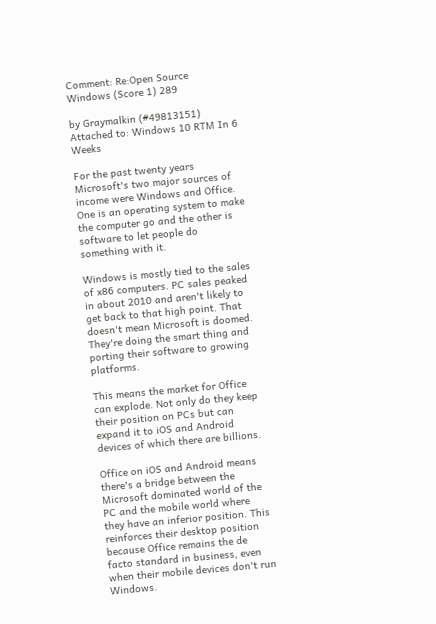Comment: Re:Open Source Windows (Score 1) 289

by Graymalkin (#49813151) Attached to: Windows 10 RTM In 6 Weeks

For the past twenty years Microsoft's two major sources of income were Windows and Office. One is an operating system to make the computer go and the other is software to let people do something with it.

Windows is mostly tied to the sales of x86 computers. PC sales peaked in about 2010 and aren't likely to get back to that high point. That doesn't mean Microsoft is doomed. They're doing the smart thing and porting their software to growing platforms.

This means the market for Office can explode. Not only do they keep their position on PCs but can expand it to iOS and Android devices of which there are billions.

Office on iOS and Android means there's a bridge between the Microsoft dominated world of the PC and the mobile world where they have an inferior position. This reinforces their desktop position because Office remains the de facto standard in business, even when their mobile devices don't run Windows.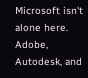Microsoft isn't alone here. Adobe, Autodesk, and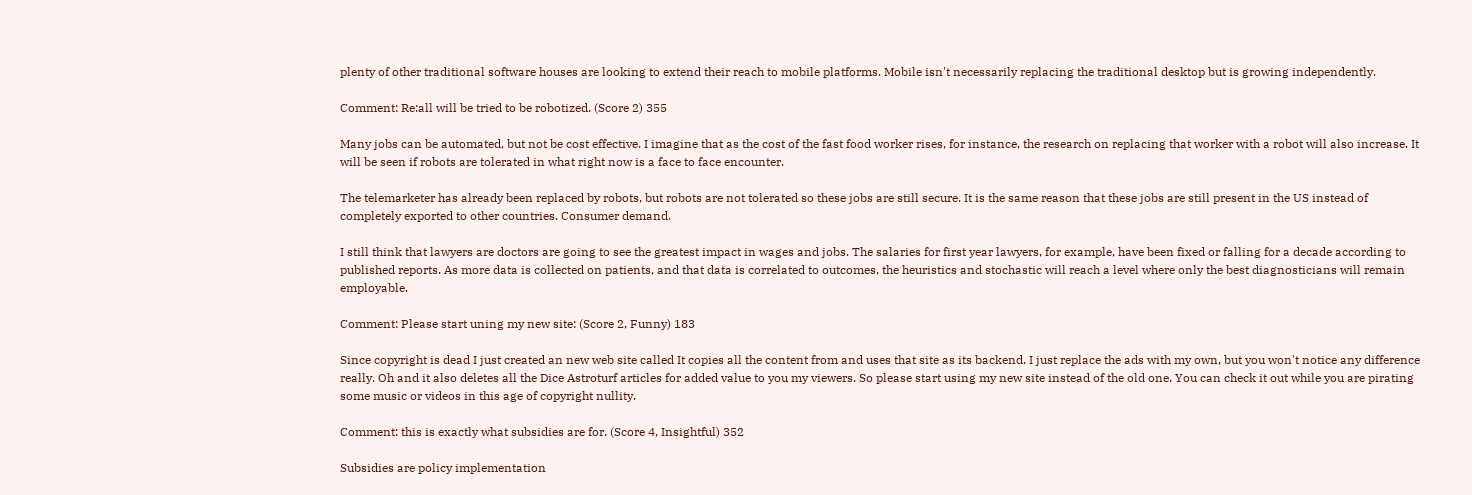plenty of other traditional software houses are looking to extend their reach to mobile platforms. Mobile isn't necessarily replacing the traditional desktop but is growing independently.

Comment: Re:all will be tried to be robotized. (Score 2) 355

Many jobs can be automated, but not be cost effective. I imagine that as the cost of the fast food worker rises, for instance, the research on replacing that worker with a robot will also increase. It will be seen if robots are tolerated in what right now is a face to face encounter.

The telemarketer has already been replaced by robots, but robots are not tolerated so these jobs are still secure. It is the same reason that these jobs are still present in the US instead of completely exported to other countries. Consumer demand.

I still think that lawyers are doctors are going to see the greatest impact in wages and jobs. The salaries for first year lawyers, for example, have been fixed or falling for a decade according to published reports. As more data is collected on patients, and that data is correlated to outcomes, the heuristics and stochastic will reach a level where only the best diagnosticians will remain employable.

Comment: Please start uning my new site: (Score 2, Funny) 183

Since copyright is dead I just created an new web site called It copies all the content from and uses that site as its backend. I just replace the ads with my own, but you won't notice any difference really. Oh and it also deletes all the Dice Astroturf articles for added value to you my viewers. So please start using my new site instead of the old one. You can check it out while you are pirating some music or videos in this age of copyright nullity.

Comment: this is exactly what subsidies are for. (Score 4, Insightful) 352

Subsidies are policy implementation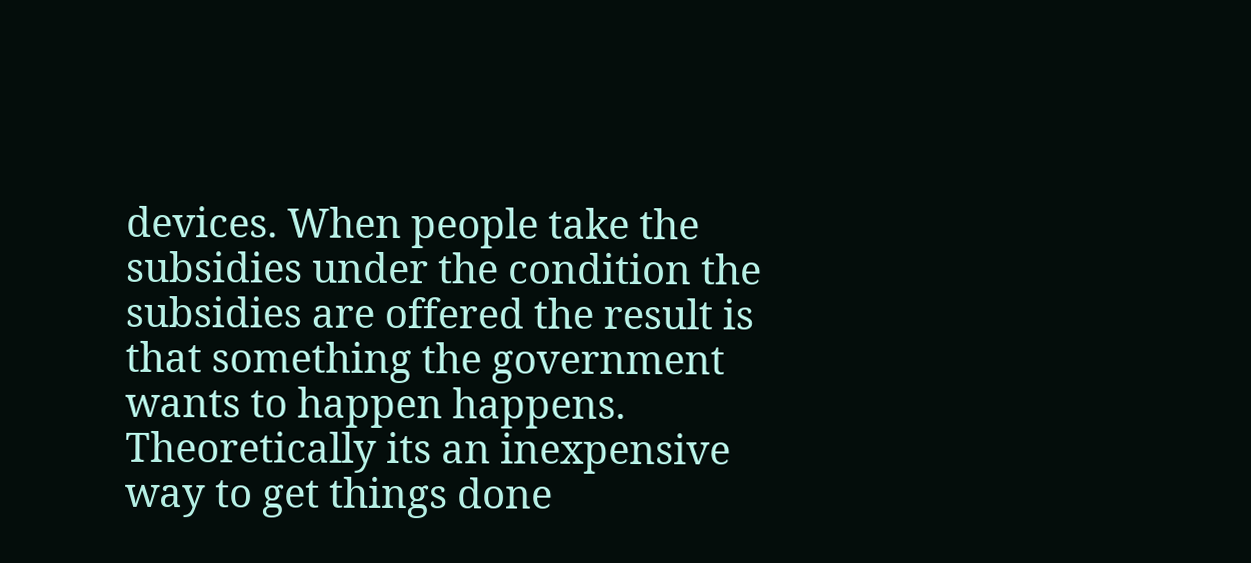devices. When people take the subsidies under the condition the subsidies are offered the result is that something the government wants to happen happens. Theoretically its an inexpensive way to get things done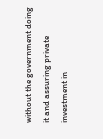without the government doing it and assuring private investment in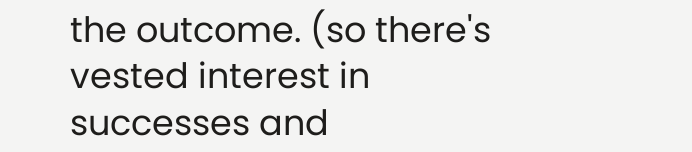the outcome. (so there's vested interest in successes and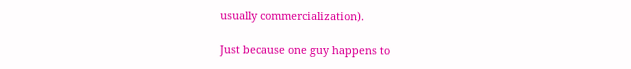usually commercialization).

Just because one guy happens to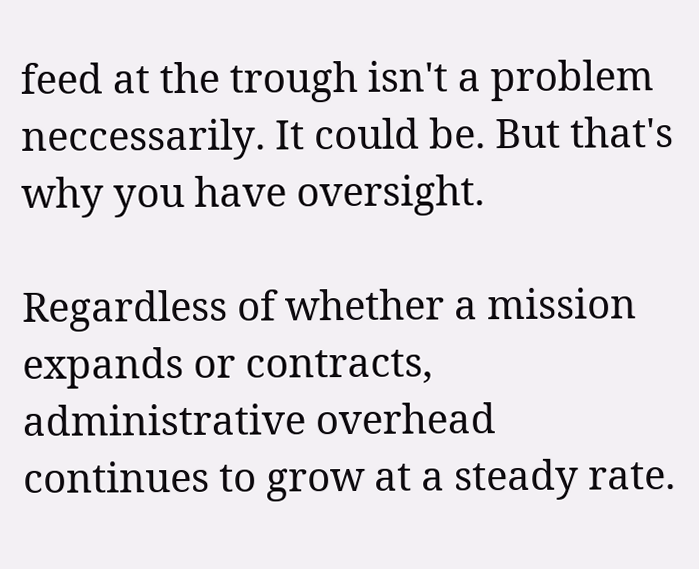feed at the trough isn't a problem neccessarily. It could be. But that's why you have oversight.

Regardless of whether a mission expands or contracts, administrative overhead continues to grow at a steady rate.